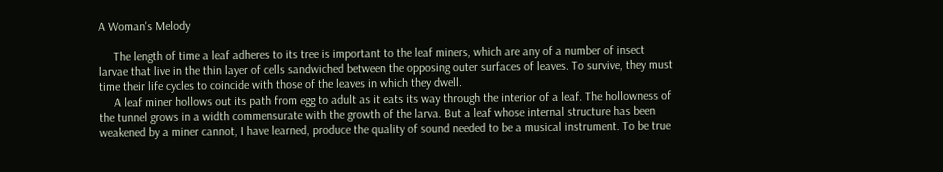A Woman's Melody

     The length of time a leaf adheres to its tree is important to the leaf miners, which are any of a number of insect larvae that live in the thin layer of cells sandwiched between the opposing outer surfaces of leaves. To survive, they must time their life cycles to coincide with those of the leaves in which they dwell.
     A leaf miner hollows out its path from egg to adult as it eats its way through the interior of a leaf. The hollowness of the tunnel grows in a width commensurate with the growth of the larva. But a leaf whose internal structure has been weakened by a miner cannot, I have learned, produce the quality of sound needed to be a musical instrument. To be true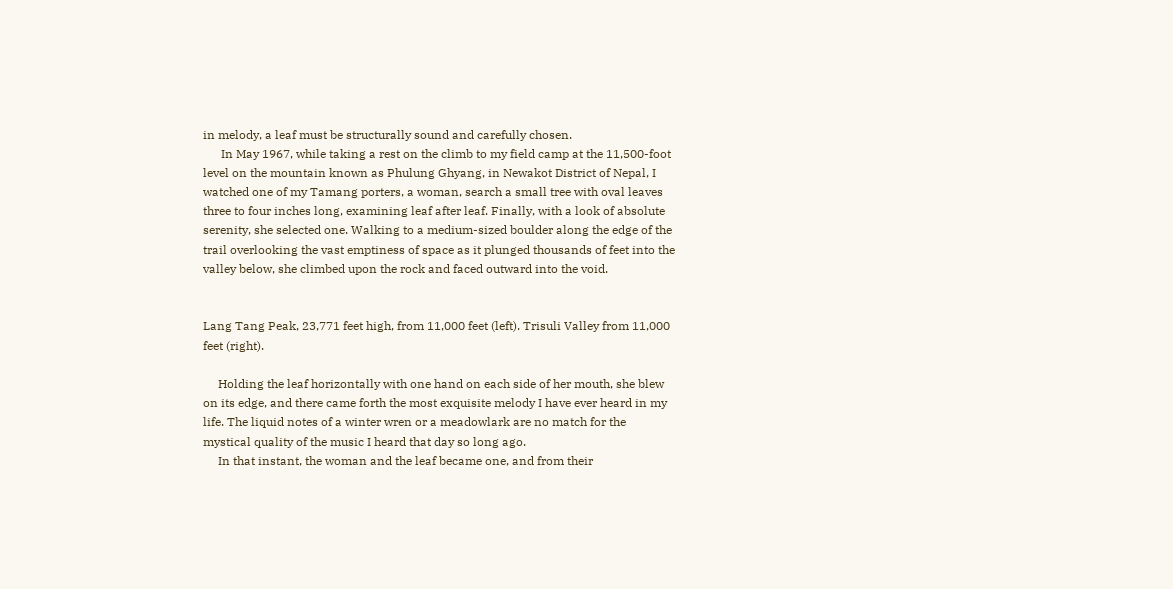in melody, a leaf must be structurally sound and carefully chosen.
      In May 1967, while taking a rest on the climb to my field camp at the 11,500-foot level on the mountain known as Phulung Ghyang, in Newakot District of Nepal, I watched one of my Tamang porters, a woman, search a small tree with oval leaves three to four inches long, examining leaf after leaf. Finally, with a look of absolute serenity, she selected one. Walking to a medium-sized boulder along the edge of the trail overlooking the vast emptiness of space as it plunged thousands of feet into the valley below, she climbed upon the rock and faced outward into the void.


Lang Tang Peak, 23,771 feet high, from 11,000 feet (left). Trisuli Valley from 11,000 feet (right).

     Holding the leaf horizontally with one hand on each side of her mouth, she blew on its edge, and there came forth the most exquisite melody I have ever heard in my life. The liquid notes of a winter wren or a meadowlark are no match for the mystical quality of the music I heard that day so long ago.
     In that instant, the woman and the leaf became one, and from their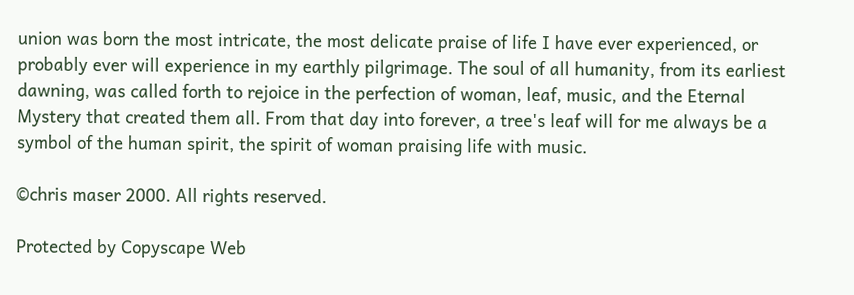union was born the most intricate, the most delicate praise of life I have ever experienced, or probably ever will experience in my earthly pilgrimage. The soul of all humanity, from its earliest dawning, was called forth to rejoice in the perfection of woman, leaf, music, and the Eternal Mystery that created them all. From that day into forever, a tree's leaf will for me always be a symbol of the human spirit, the spirit of woman praising life with music.

©chris maser 2000. All rights reserved.

Protected by Copyscape Web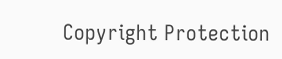Copyright Protection